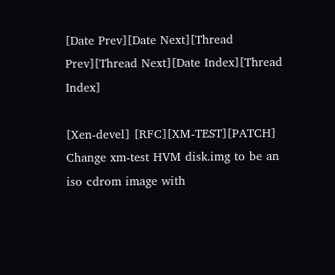[Date Prev][Date Next][Thread Prev][Thread Next][Date Index][Thread Index]

[Xen-devel] [RFC][XM-TEST][PATCH] Change xm-test HVM disk.img to be an iso cdrom image with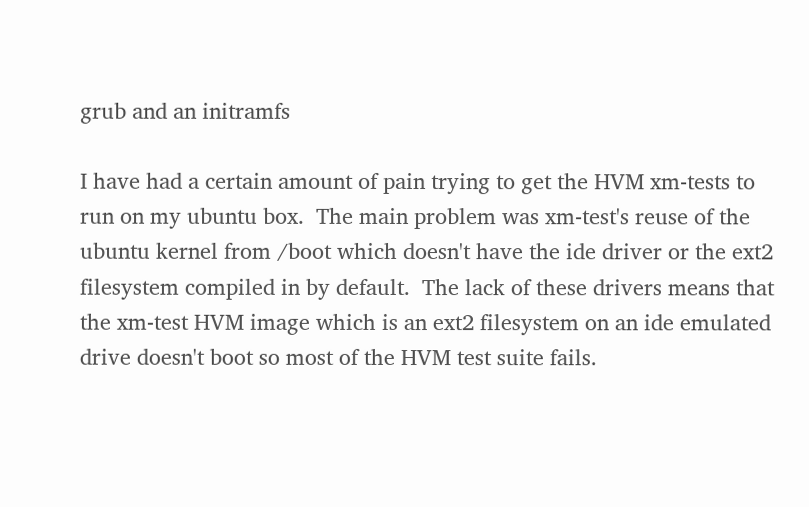grub and an initramfs

I have had a certain amount of pain trying to get the HVM xm-tests to
run on my ubuntu box.  The main problem was xm-test's reuse of the
ubuntu kernel from /boot which doesn't have the ide driver or the ext2
filesystem compiled in by default.  The lack of these drivers means that
the xm-test HVM image which is an ext2 filesystem on an ide emulated
drive doesn't boot so most of the HVM test suite fails.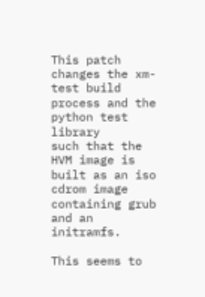This patch changes the xm-test build process and the python test library
such that the HVM image is built as an iso cdrom image containing grub
and an initramfs.

This seems to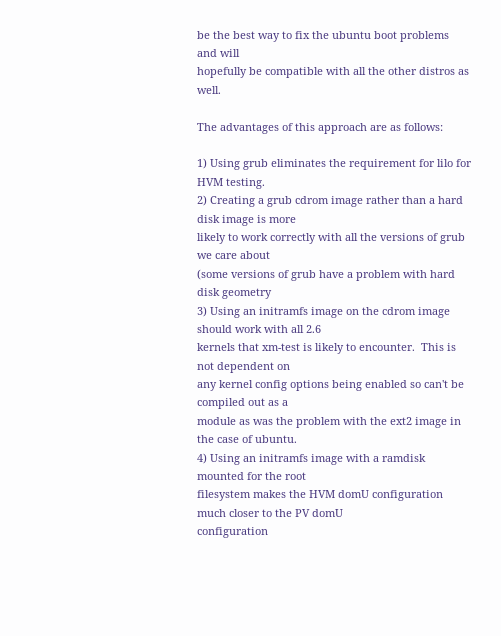be the best way to fix the ubuntu boot problems and will
hopefully be compatible with all the other distros as well.

The advantages of this approach are as follows:

1) Using grub eliminates the requirement for lilo for HVM testing.
2) Creating a grub cdrom image rather than a hard disk image is more
likely to work correctly with all the versions of grub we care about
(some versions of grub have a problem with hard disk geometry
3) Using an initramfs image on the cdrom image should work with all 2.6
kernels that xm-test is likely to encounter.  This is not dependent on
any kernel config options being enabled so can't be compiled out as a
module as was the problem with the ext2 image in the case of ubuntu.
4) Using an initramfs image with a ramdisk mounted for the root
filesystem makes the HVM domU configuration much closer to the PV domU
configuration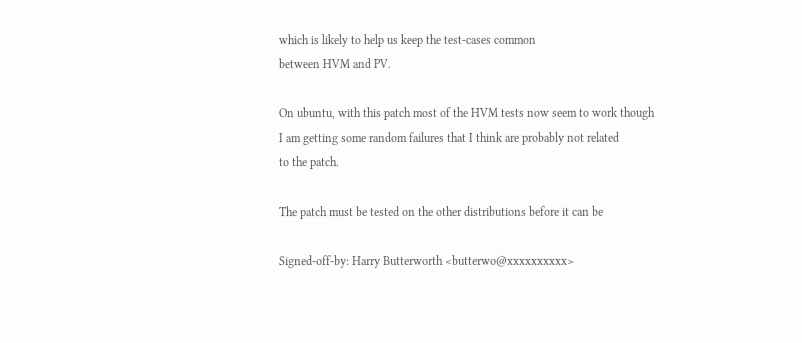which is likely to help us keep the test-cases common
between HVM and PV.

On ubuntu, with this patch most of the HVM tests now seem to work though
I am getting some random failures that I think are probably not related
to the patch.

The patch must be tested on the other distributions before it can be

Signed-off-by: Harry Butterworth <butterwo@xxxxxxxxxx>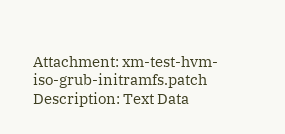Attachment: xm-test-hvm-iso-grub-initramfs.patch
Description: Text Data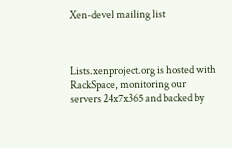Xen-devel mailing list



Lists.xenproject.org is hosted with RackSpace, monitoring our
servers 24x7x365 and backed by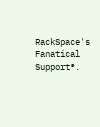RackSpace's Fanatical Support®.